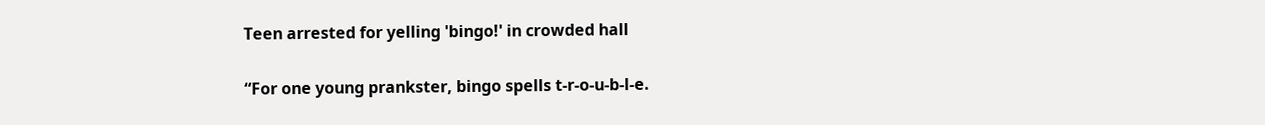Teen arrested for yelling 'bingo!' in crowded hall

“For one young prankster, bingo spells t-r-o-u-b-l-e.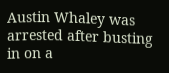Austin Whaley was arrested after busting in on a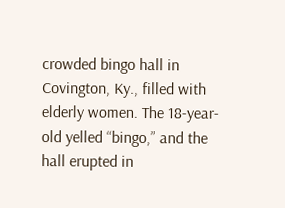crowded bingo hall in Covington, Ky., filled with elderly women. The 18-year-old yelled “bingo,” and the hall erupted in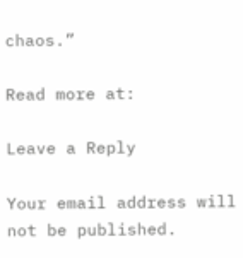chaos.”

Read more at:

Leave a Reply

Your email address will not be published.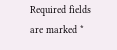Required fields are marked *